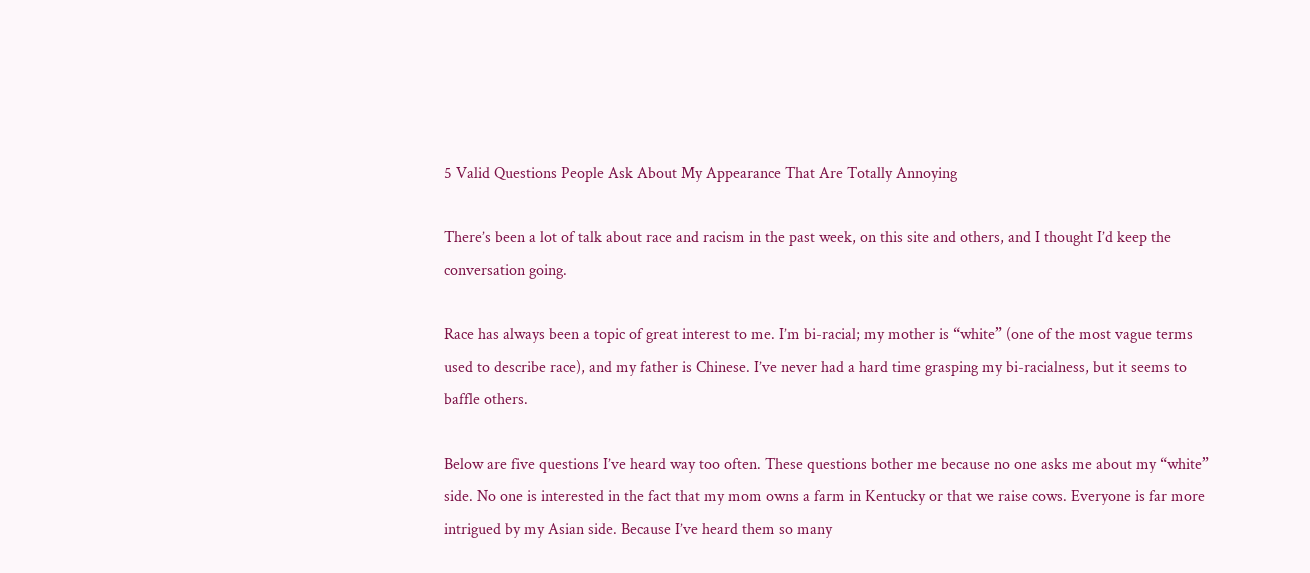5 Valid Questions People Ask About My Appearance That Are Totally Annoying

There’s been a lot of talk about race and racism in the past week, on this site and others, and I thought I’d keep the conversation going.

Race has always been a topic of great interest to me. I’m bi-racial; my mother is “white” (one of the most vague terms used to describe race), and my father is Chinese. I’ve never had a hard time grasping my bi-racialness, but it seems to baffle others.

Below are five questions I’ve heard way too often. These questions bother me because no one asks me about my “white” side. No one is interested in the fact that my mom owns a farm in Kentucky or that we raise cows. Everyone is far more intrigued by my Asian side. Because I’ve heard them so many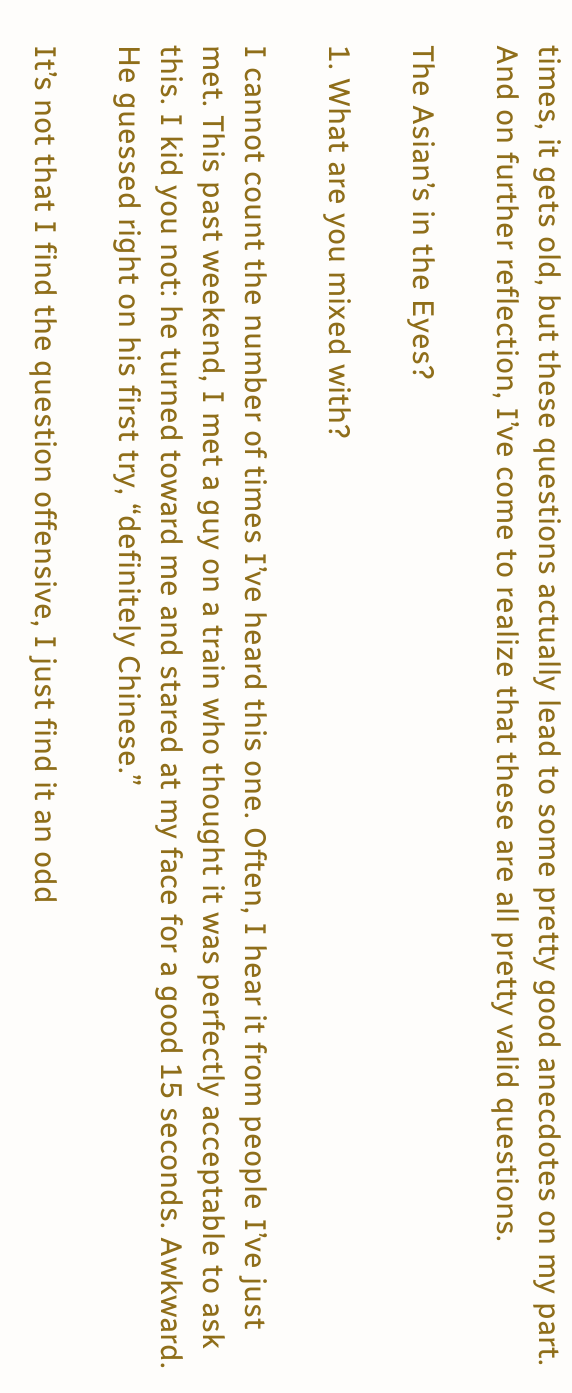times, it gets old, but these questions actually lead to some pretty good anecdotes on my part. And on further reflection, I’ve come to realize that these are all pretty valid questions.

The Asian’s in the Eyes?

1. What are you mixed with?

I cannot count the number of times I’ve heard this one. Often, I hear it from people I’ve just met. This past weekend, I met a guy on a train who thought it was perfectly acceptable to ask this. I kid you not: he turned toward me and stared at my face for a good 15 seconds. Awkward. He guessed right on his first try, “definitely Chinese.”

It’s not that I find the question offensive, I just find it an odd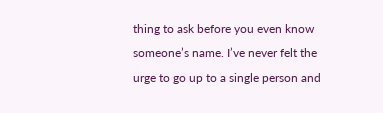thing to ask before you even know someone’s name. I’ve never felt the urge to go up to a single person and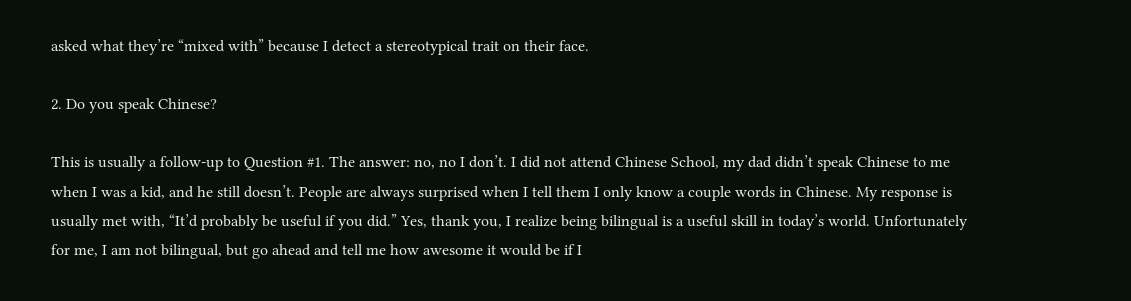asked what they’re “mixed with” because I detect a stereotypical trait on their face.

2. Do you speak Chinese?

This is usually a follow-up to Question #1. The answer: no, no I don’t. I did not attend Chinese School, my dad didn’t speak Chinese to me when I was a kid, and he still doesn’t. People are always surprised when I tell them I only know a couple words in Chinese. My response is usually met with, “It’d probably be useful if you did.” Yes, thank you, I realize being bilingual is a useful skill in today’s world. Unfortunately for me, I am not bilingual, but go ahead and tell me how awesome it would be if I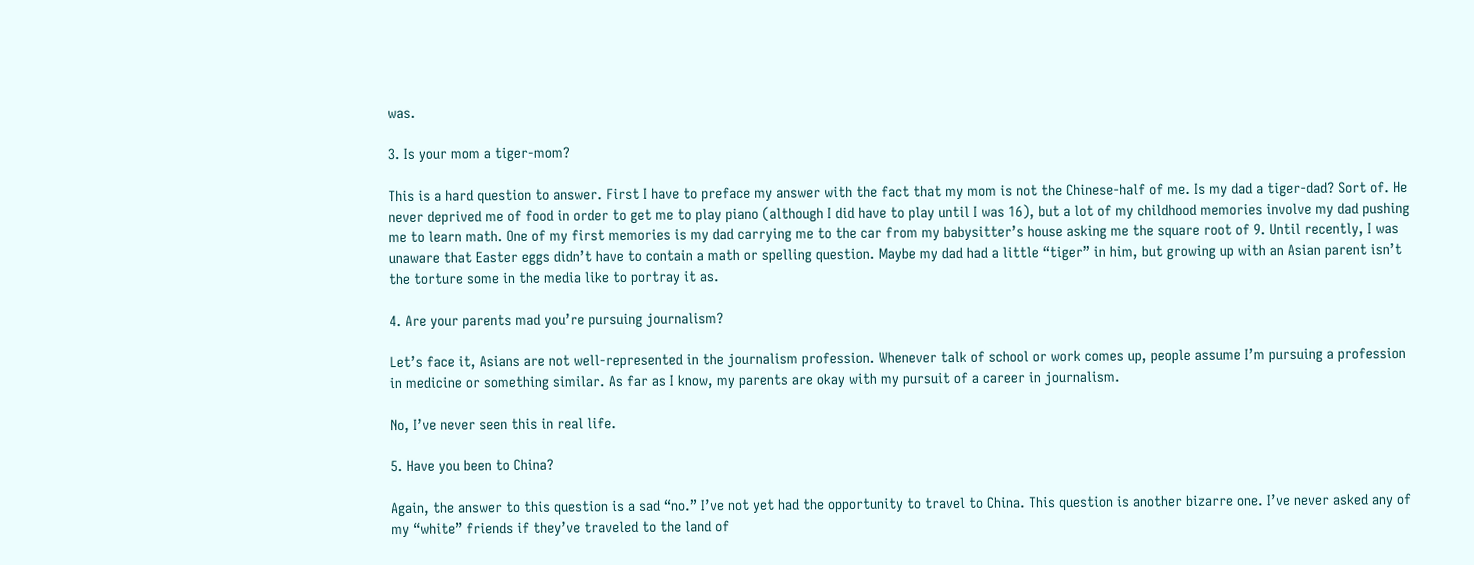was.

3. Is your mom a tiger-mom?

This is a hard question to answer. First I have to preface my answer with the fact that my mom is not the Chinese-half of me. Is my dad a tiger-dad? Sort of. He never deprived me of food in order to get me to play piano (although I did have to play until I was 16), but a lot of my childhood memories involve my dad pushing me to learn math. One of my first memories is my dad carrying me to the car from my babysitter’s house asking me the square root of 9. Until recently, I was unaware that Easter eggs didn’t have to contain a math or spelling question. Maybe my dad had a little “tiger” in him, but growing up with an Asian parent isn’t the torture some in the media like to portray it as.

4. Are your parents mad you’re pursuing journalism?

Let’s face it, Asians are not well-represented in the journalism profession. Whenever talk of school or work comes up, people assume I’m pursuing a profession in medicine or something similar. As far as I know, my parents are okay with my pursuit of a career in journalism.

No, I’ve never seen this in real life.

5. Have you been to China?

Again, the answer to this question is a sad “no.” I’ve not yet had the opportunity to travel to China. This question is another bizarre one. I’ve never asked any of my “white” friends if they’ve traveled to the land of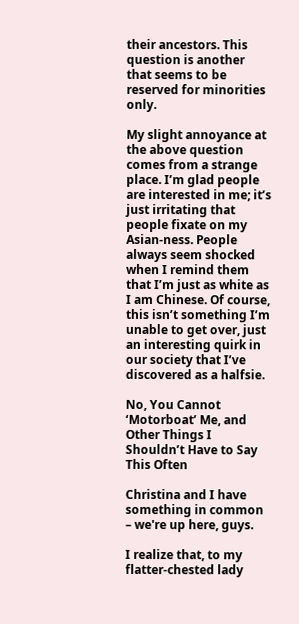their ancestors. This question is another that seems to be reserved for minorities only.

My slight annoyance at the above question comes from a strange place. I’m glad people are interested in me; it’s just irritating that people fixate on my Asian-ness. People always seem shocked when I remind them that I’m just as white as I am Chinese. Of course, this isn’t something I’m unable to get over, just an interesting quirk in our society that I’ve discovered as a halfsie.

No, You Cannot ‘Motorboat’ Me, and Other Things I Shouldn’t Have to Say This Often

Christina and I have something in common – we're up here, guys.

I realize that, to my flatter-chested lady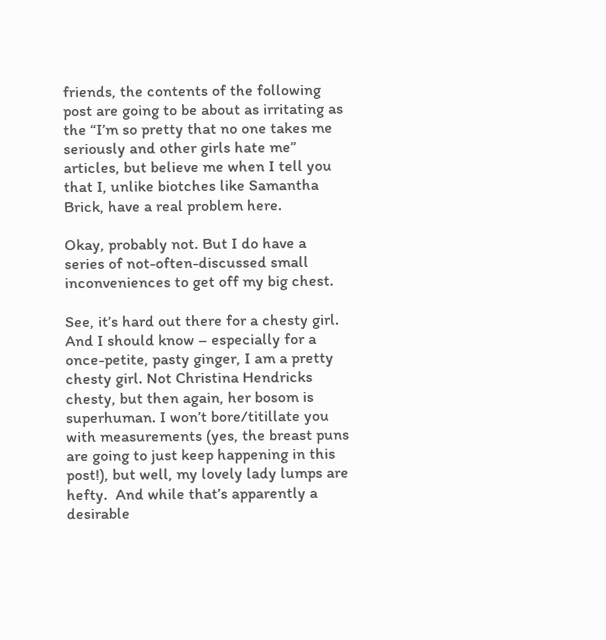friends, the contents of the following post are going to be about as irritating as the “I’m so pretty that no one takes me seriously and other girls hate me” articles, but believe me when I tell you that I, unlike biotches like Samantha Brick, have a real problem here.

Okay, probably not. But I do have a series of not-often-discussed small inconveniences to get off my big chest.

See, it’s hard out there for a chesty girl. And I should know – especially for a once-petite, pasty ginger, I am a pretty chesty girl. Not Christina Hendricks chesty, but then again, her bosom is superhuman. I won’t bore/titillate you with measurements (yes, the breast puns are going to just keep happening in this post!), but well, my lovely lady lumps are hefty.  And while that’s apparently a desirable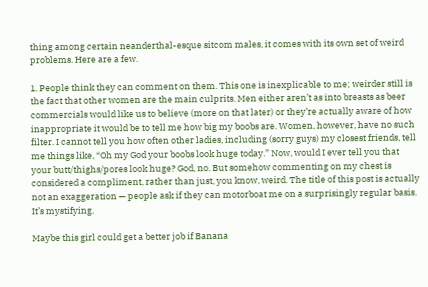thing among certain neanderthal-esque sitcom males, it comes with its own set of weird problems. Here are a few.

1. People think they can comment on them. This one is inexplicable to me; weirder still is the fact that other women are the main culprits. Men either aren’t as into breasts as beer commercials would like us to believe (more on that later) or they’re actually aware of how inappropriate it would be to tell me how big my boobs are. Women, however, have no such filter. I cannot tell you how often other ladies, including (sorry guys) my closest friends, tell me things like, “Oh my God your boobs look huge today.” Now, would I ever tell you that your butt/thighs/pores look huge? God, no. But somehow commenting on my chest is considered a compliment, rather than just, you know, weird. The title of this post is actually not an exaggeration — people ask if they can motorboat me on a surprisingly regular basis. It’s mystifying.

Maybe this girl could get a better job if Banana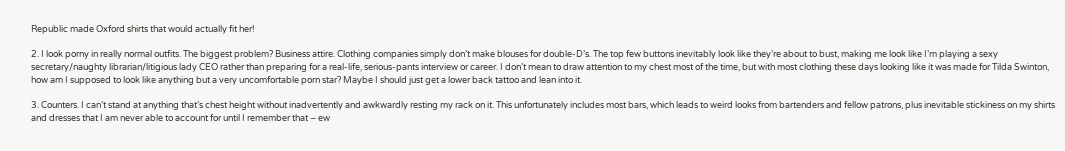Republic made Oxford shirts that would actually fit her!

2. I look porny in really normal outfits. The biggest problem? Business attire. Clothing companies simply don’t make blouses for double-D’s. The top few buttons inevitably look like they’re about to bust, making me look like I’m playing a sexy secretary/naughty librarian/litigious lady CEO rather than preparing for a real-life, serious-pants interview or career. I don’t mean to draw attention to my chest most of the time, but with most clothing these days looking like it was made for Tilda Swinton, how am I supposed to look like anything but a very uncomfortable porn star? Maybe I should just get a lower back tattoo and lean into it.

3. Counters. I can’t stand at anything that’s chest height without inadvertently and awkwardly resting my rack on it. This unfortunately includes most bars, which leads to weird looks from bartenders and fellow patrons, plus inevitable stickiness on my shirts and dresses that I am never able to account for until I remember that – ew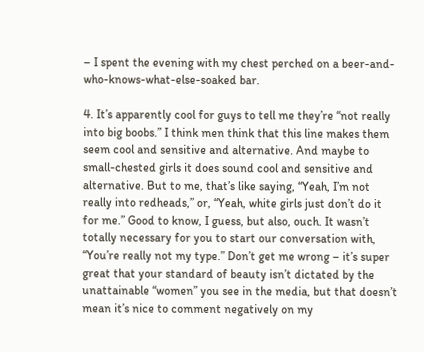– I spent the evening with my chest perched on a beer-and-who-knows-what-else-soaked bar.

4. It’s apparently cool for guys to tell me they’re “not really into big boobs.” I think men think that this line makes them seem cool and sensitive and alternative. And maybe to small-chested girls it does sound cool and sensitive and alternative. But to me, that’s like saying, “Yeah, I’m not really into redheads,” or, “Yeah, white girls just don’t do it for me.” Good to know, I guess, but also, ouch. It wasn’t totally necessary for you to start our conversation with, “You’re really not my type.” Don’t get me wrong – it’s super great that your standard of beauty isn’t dictated by the unattainable “women” you see in the media, but that doesn’t mean it’s nice to comment negatively on my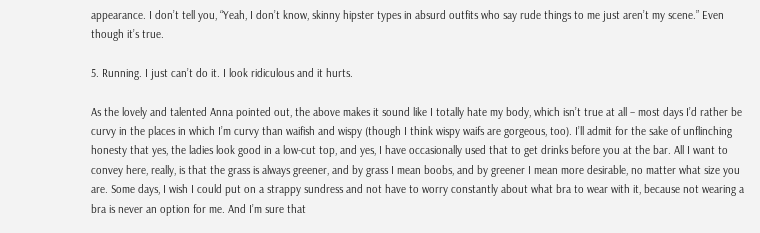appearance. I don’t tell you, “Yeah, I don’t know, skinny hipster types in absurd outfits who say rude things to me just aren’t my scene.” Even though it’s true.

5. Running. I just can’t do it. I look ridiculous and it hurts.

As the lovely and talented Anna pointed out, the above makes it sound like I totally hate my body, which isn’t true at all – most days I’d rather be curvy in the places in which I’m curvy than waifish and wispy (though I think wispy waifs are gorgeous, too). I’ll admit for the sake of unflinching honesty that yes, the ladies look good in a low-cut top, and yes, I have occasionally used that to get drinks before you at the bar. All I want to convey here, really, is that the grass is always greener, and by grass I mean boobs, and by greener I mean more desirable, no matter what size you are. Some days, I wish I could put on a strappy sundress and not have to worry constantly about what bra to wear with it, because not wearing a bra is never an option for me. And I’m sure that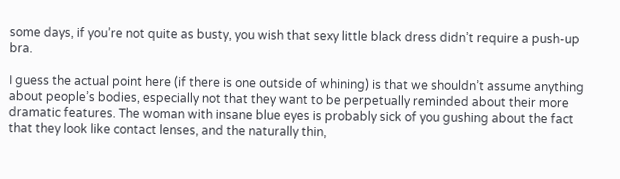some days, if you’re not quite as busty, you wish that sexy little black dress didn’t require a push-up bra.

I guess the actual point here (if there is one outside of whining) is that we shouldn’t assume anything about people’s bodies, especially not that they want to be perpetually reminded about their more dramatic features. The woman with insane blue eyes is probably sick of you gushing about the fact that they look like contact lenses, and the naturally thin,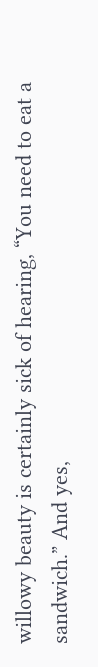willowy beauty is certainly sick of hearing, “You need to eat a sandwich.” And yes,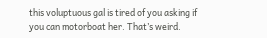this voluptuous gal is tired of you asking if you can motorboat her. That’s weird.